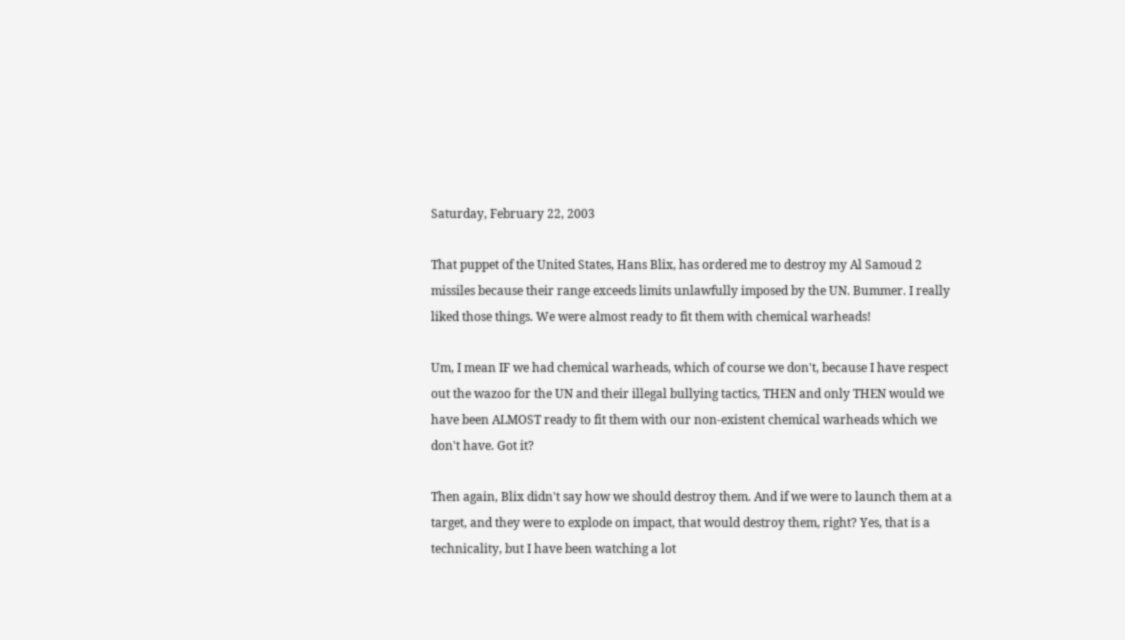Saturday, February 22, 2003

That puppet of the United States, Hans Blix, has ordered me to destroy my Al Samoud 2 missiles because their range exceeds limits unlawfully imposed by the UN. Bummer. I really liked those things. We were almost ready to fit them with chemical warheads!

Um, I mean IF we had chemical warheads, which of course we don't, because I have respect out the wazoo for the UN and their illegal bullying tactics, THEN and only THEN would we have been ALMOST ready to fit them with our non-existent chemical warheads which we don't have. Got it?

Then again, Blix didn't say how we should destroy them. And if we were to launch them at a target, and they were to explode on impact, that would destroy them, right? Yes, that is a technicality, but I have been watching a lot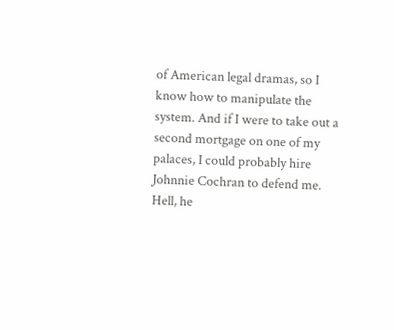of American legal dramas, so I know how to manipulate the system. And if I were to take out a second mortgage on one of my palaces, I could probably hire Johnnie Cochran to defend me. Hell, he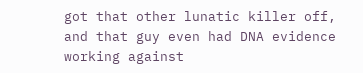got that other lunatic killer off, and that guy even had DNA evidence working against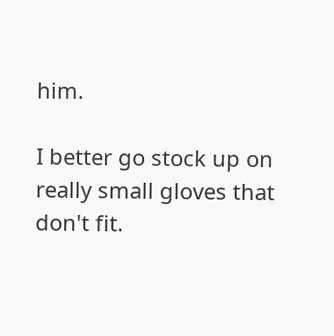him.

I better go stock up on really small gloves that don't fit.